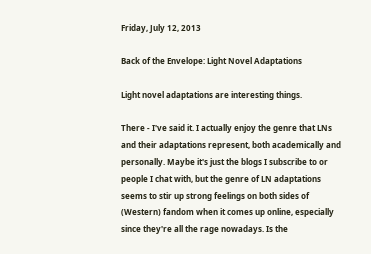Friday, July 12, 2013

Back of the Envelope: Light Novel Adaptations

Light novel adaptations are interesting things.

There - I've said it. I actually enjoy the genre that LNs and their adaptations represent, both academically and personally. Maybe it's just the blogs I subscribe to or people I chat with, but the genre of LN adaptations seems to stir up strong feelings on both sides of (Western) fandom when it comes up online, especially since they're all the rage nowadays. Is the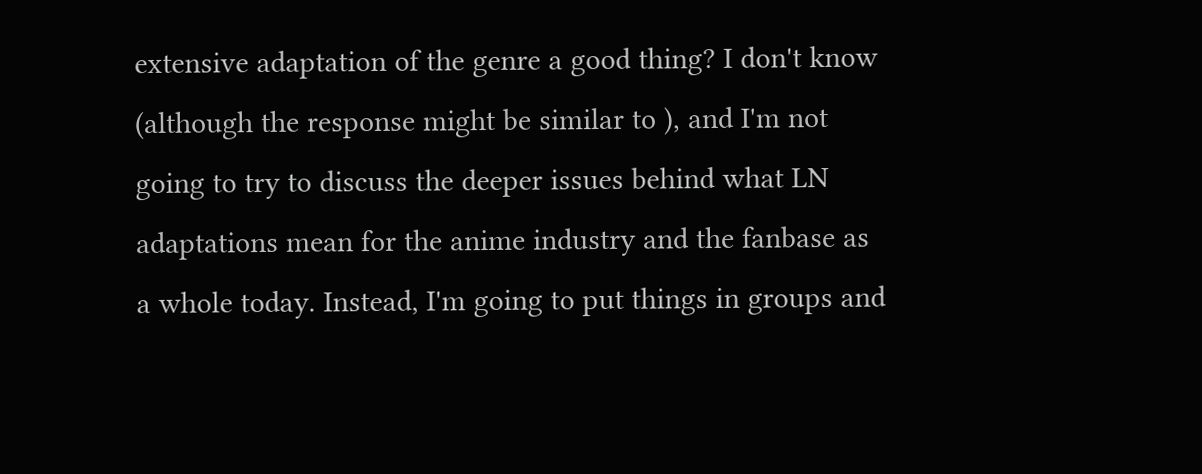extensive adaptation of the genre a good thing? I don't know (although the response might be similar to ), and I'm not going to try to discuss the deeper issues behind what LN adaptations mean for the anime industry and the fanbase as a whole today. Instead, I'm going to put things in groups and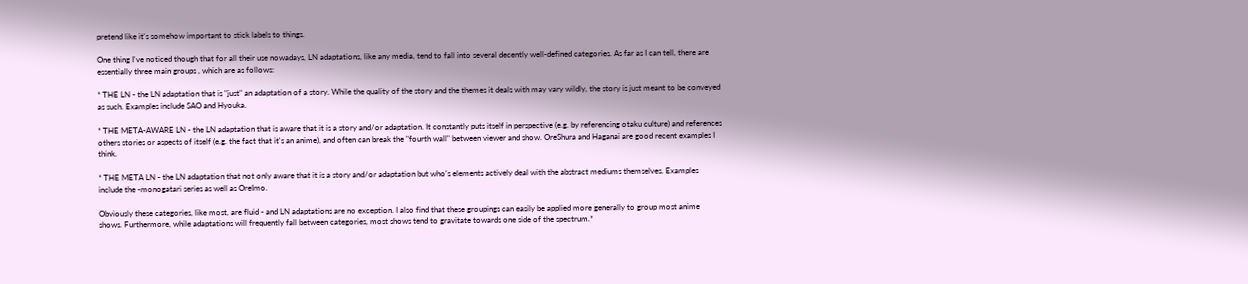pretend like it's somehow important to stick labels to things.

One thing I've noticed though that for all their use nowadays, LN adaptations, like any media, tend to fall into several decently well-defined categories. As far as I can tell, there are essentially three main groups , which are as follows:

* THE LN - the LN adaptation that is "just" an adaptation of a story. While the quality of the story and the themes it deals with may vary wildly, the story is just meant to be conveyed as such. Examples include SAO and Hyouka.

* THE META-AWARE LN - the LN adaptation that is aware that it is a story and/or adaptation. It constantly puts itself in perspective (e.g. by referencing otaku culture) and references others stories or aspects of itself (e.g. the fact that it's an anime), and often can break the "fourth wall" between viewer and show. OreShura and Haganai are good recent examples I think.

* THE META LN - the LN adaptation that not only aware that it is a story and/or adaptation but who's elements actively deal with the abstract mediums themselves. Examples include the -monogatari series as well as OreImo.

Obviously these categories, like most, are fluid - and LN adaptations are no exception. I also find that these groupings can easily be applied more generally to group most anime shows. Furthermore, while adaptations will frequently fall between categories, most shows tend to gravitate towards one side of the spectrum.*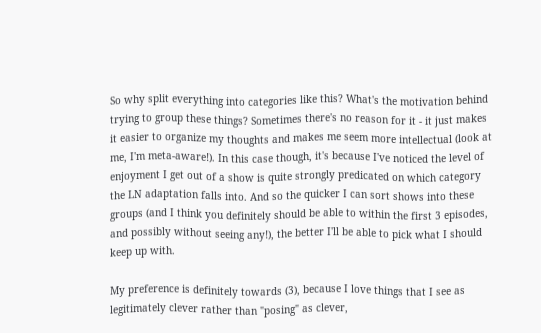So why split everything into categories like this? What's the motivation behind trying to group these things? Sometimes there's no reason for it - it just makes it easier to organize my thoughts and makes me seem more intellectual (look at me, I'm meta-aware!). In this case though, it's because I've noticed the level of enjoyment I get out of a show is quite strongly predicated on which category the LN adaptation falls into. And so the quicker I can sort shows into these groups (and I think you definitely should be able to within the first 3 episodes, and possibly without seeing any!), the better I'll be able to pick what I should keep up with.

My preference is definitely towards (3), because I love things that I see as legitimately clever rather than "posing" as clever,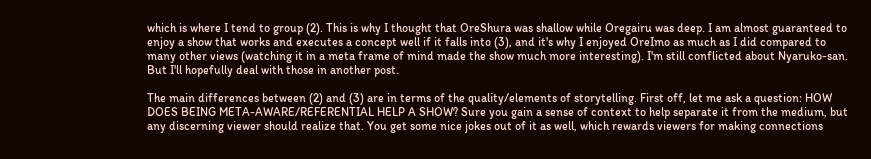which is where I tend to group (2). This is why I thought that OreShura was shallow while Oregairu was deep. I am almost guaranteed to enjoy a show that works and executes a concept well if it falls into (3), and it's why I enjoyed OreImo as much as I did compared to many other views (watching it in a meta frame of mind made the show much more interesting). I'm still conflicted about Nyaruko-san. But I'll hopefully deal with those in another post.

The main differences between (2) and (3) are in terms of the quality/elements of storytelling. First off, let me ask a question: HOW DOES BEING META-AWARE/REFERENTIAL HELP A SHOW? Sure you gain a sense of context to help separate it from the medium, but any discerning viewer should realize that. You get some nice jokes out of it as well, which rewards viewers for making connections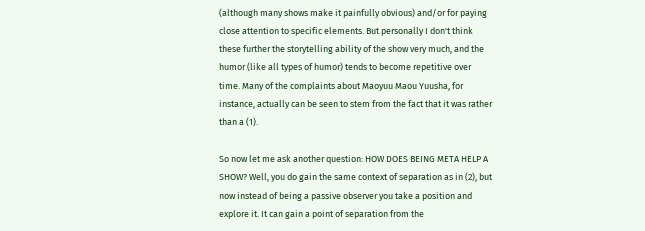(although many shows make it painfully obvious) and/or for paying close attention to specific elements. But personally I don't think these further the storytelling ability of the show very much, and the humor (like all types of humor) tends to become repetitive over time. Many of the complaints about Maoyuu Maou Yuusha, for instance, actually can be seen to stem from the fact that it was rather than a (1).

So now let me ask another question: HOW DOES BEING META HELP A SHOW? Well, you do gain the same context of separation as in (2), but now instead of being a passive observer you take a position and explore it. It can gain a point of separation from the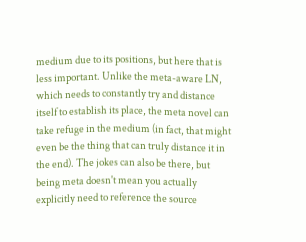medium due to its positions, but here that is less important. Unlike the meta-aware LN, which needs to constantly try and distance itself to establish its place, the meta novel can take refuge in the medium (in fact, that might even be the thing that can truly distance it in the end). The jokes can also be there, but being meta doesn't mean you actually explicitly need to reference the source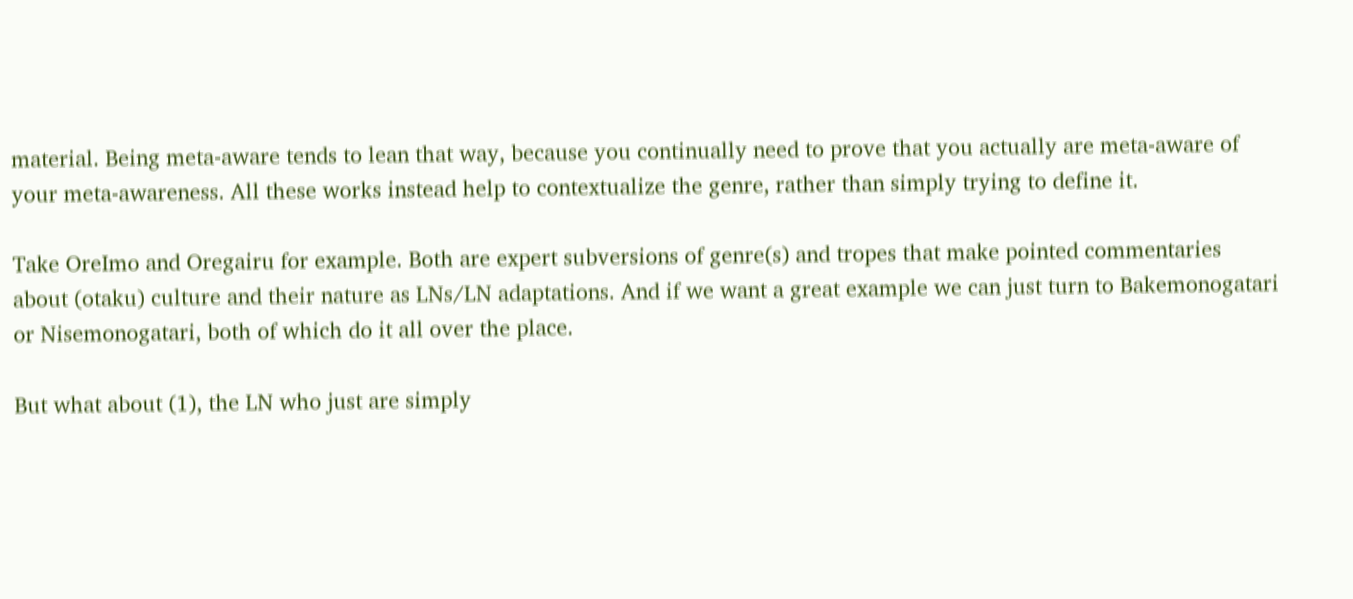material. Being meta-aware tends to lean that way, because you continually need to prove that you actually are meta-aware of your meta-awareness. All these works instead help to contextualize the genre, rather than simply trying to define it.

Take OreImo and Oregairu for example. Both are expert subversions of genre(s) and tropes that make pointed commentaries about (otaku) culture and their nature as LNs/LN adaptations. And if we want a great example we can just turn to Bakemonogatari or Nisemonogatari, both of which do it all over the place.

But what about (1), the LN who just are simply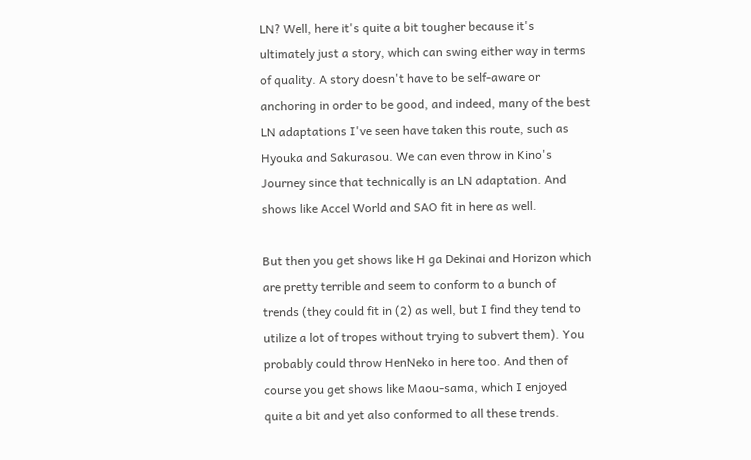LN? Well, here it's quite a bit tougher because it's ultimately just a story, which can swing either way in terms of quality. A story doesn't have to be self-aware or anchoring in order to be good, and indeed, many of the best LN adaptations I've seen have taken this route, such as Hyouka and Sakurasou. We can even throw in Kino's Journey since that technically is an LN adaptation. And shows like Accel World and SAO fit in here as well.

But then you get shows like H ga Dekinai and Horizon which are pretty terrible and seem to conform to a bunch of trends (they could fit in (2) as well, but I find they tend to utilize a lot of tropes without trying to subvert them). You probably could throw HenNeko in here too. And then of course you get shows like Maou-sama, which I enjoyed quite a bit and yet also conformed to all these trends.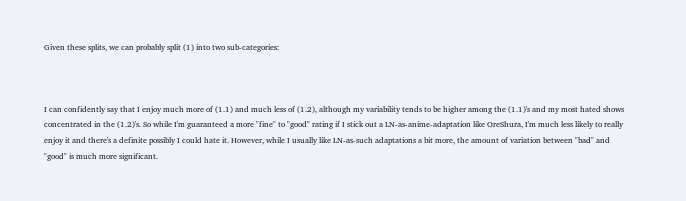Given these splits, we can probably split (1) into two sub-categories:



I can confidently say that I enjoy much more of (1.1) and much less of (1.2), although my variability tends to be higher among the (1.1)'s and my most hated shows concentrated in the (1.2)'s. So while I'm guaranteed a more "fine" to "good" rating if I stick out a LN-as-anime-adaptation like OreShura, I'm much less likely to really enjoy it and there's a definite possibly I could hate it. However, while I usually like LN-as-such adaptations a bit more, the amount of variation between "bad" and "good" is much more significant.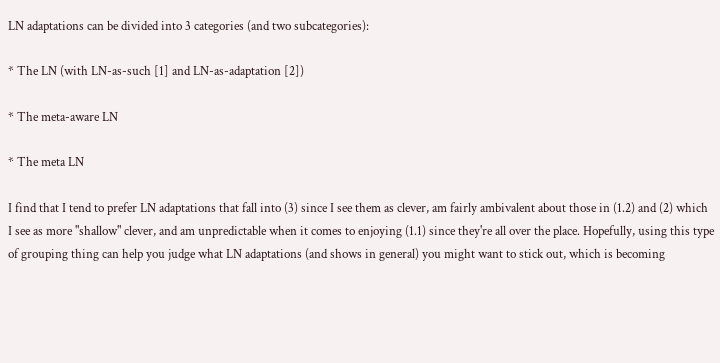LN adaptations can be divided into 3 categories (and two subcategories):

* The LN (with LN-as-such [1] and LN-as-adaptation [2])

* The meta-aware LN

* The meta LN

I find that I tend to prefer LN adaptations that fall into (3) since I see them as clever, am fairly ambivalent about those in (1.2) and (2) which I see as more "shallow" clever, and am unpredictable when it comes to enjoying (1.1) since they're all over the place. Hopefully, using this type of grouping thing can help you judge what LN adaptations (and shows in general) you might want to stick out, which is becoming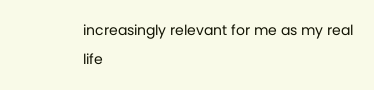increasingly relevant for me as my real life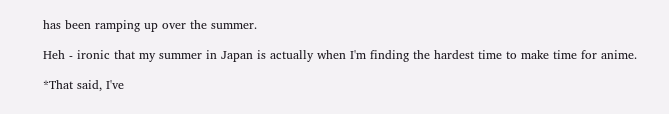has been ramping up over the summer.

Heh - ironic that my summer in Japan is actually when I'm finding the hardest time to make time for anime.

*That said, I've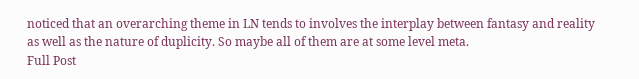noticed that an overarching theme in LN tends to involves the interplay between fantasy and reality as well as the nature of duplicity. So maybe all of them are at some level meta.
Full Post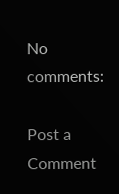No comments:

Post a Comment